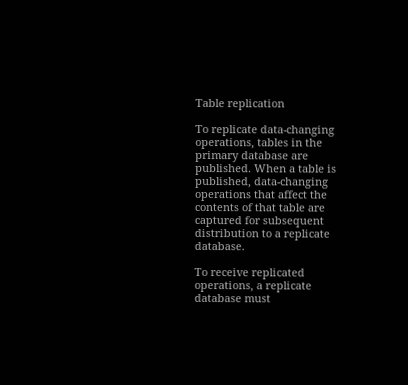Table replication

To replicate data-changing operations, tables in the primary database are published. When a table is published, data-changing operations that affect the contents of that table are captured for subsequent distribution to a replicate database.

To receive replicated operations, a replicate database must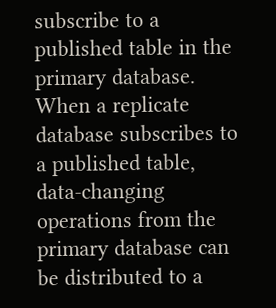subscribe to a published table in the primary database. When a replicate database subscribes to a published table, data-changing operations from the primary database can be distributed to a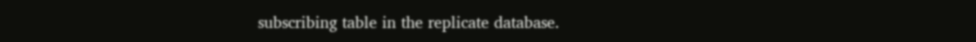subscribing table in the replicate database.